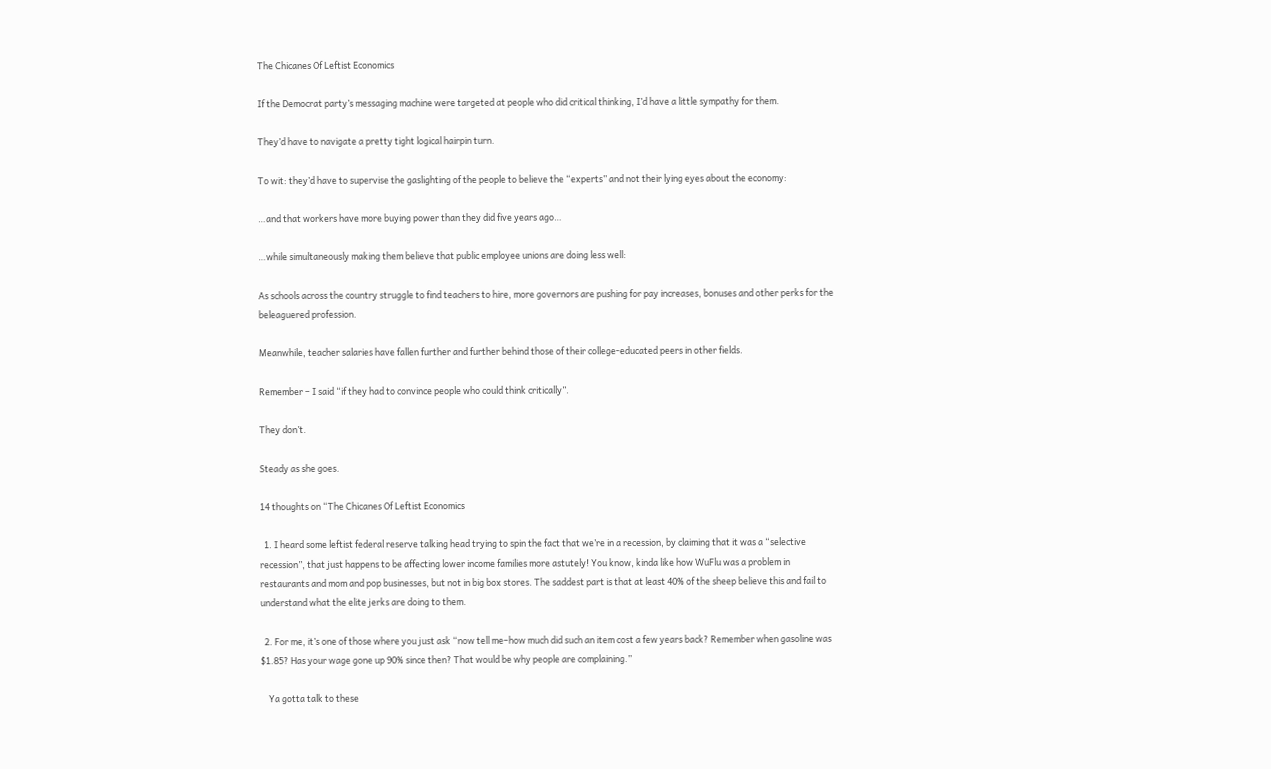The Chicanes Of Leftist Economics

If the Democrat party’s messaging machine were targeted at people who did critical thinking, I’d have a little sympathy for them.

They’d have to navigate a pretty tight logical hairpin turn.

To wit: they’d have to supervise the gaslighting of the people to believe the “experts” and not their lying eyes about the economy:

…and that workers have more buying power than they did five years ago…

…while simultaneously making them believe that public employee unions are doing less well:

As schools across the country struggle to find teachers to hire, more governors are pushing for pay increases, bonuses and other perks for the beleaguered profession.

Meanwhile, teacher salaries have fallen further and further behind those of their college-educated peers in other fields.

Remember – I said “if they had to convince people who could think critically”.

They don’t.

Steady as she goes.

14 thoughts on “The Chicanes Of Leftist Economics

  1. I heard some leftist federal reserve talking head trying to spin the fact that we’re in a recession, by claiming that it was a “selective recession”, that just happens to be affecting lower income families more astutely! You know, kinda like how WuFlu was a problem in restaurants and mom and pop businesses, but not in big box stores. The saddest part is that at least 40% of the sheep believe this and fail to understand what the elite jerks are doing to them.

  2. For me, it’s one of those where you just ask “now tell me–how much did such an item cost a few years back? Remember when gasoline was $1.85? Has your wage gone up 90% since then? That would be why people are complaining.”

    Ya gotta talk to these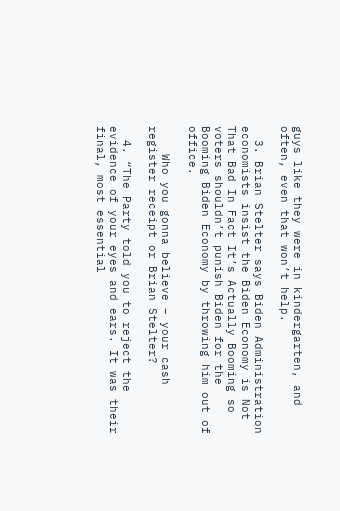guys like they were in kindergarten, and often, even that won’t help.

  3. Brian Stelter says Biden Administration economists insist the Biden Economy is Not That Bad In Fact It’s Actually Booming so voters shouldn’t punish Biden for the Booming Biden Economy by throwing him out of office.

    Who you gonna believe – your cash register receipt or Brian Stelter?

  4. “The Party told you to reject the evidence of your eyes and ears. It was their final, most essential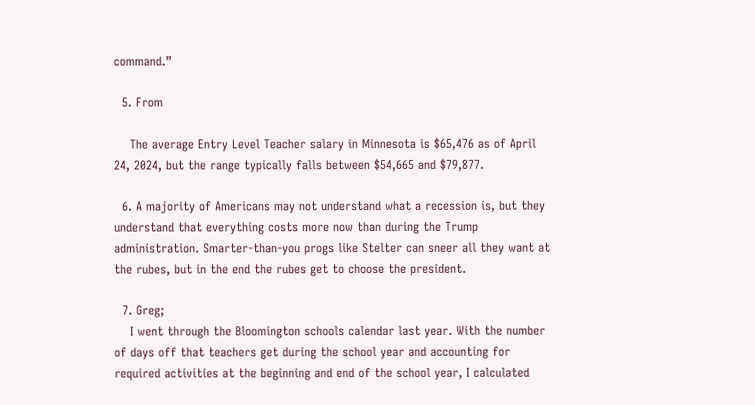command.”

  5. From

    The average Entry Level Teacher salary in Minnesota is $65,476 as of April 24, 2024, but the range typically falls between $54,665 and $79,877.

  6. A majority of Americans may not understand what a recession is, but they understand that everything costs more now than during the Trump administration. Smarter-than-you progs like Stelter can sneer all they want at the rubes, but in the end the rubes get to choose the president.

  7. Greg;
    I went through the Bloomington schools calendar last year. With the number of days off that teachers get during the school year and accounting for required activities at the beginning and end of the school year, I calculated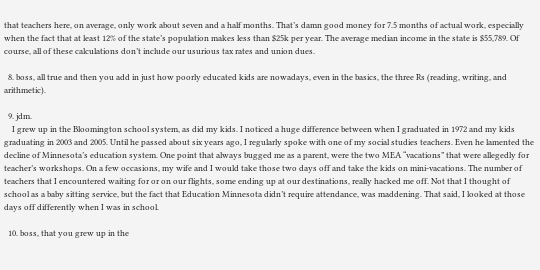that teachers here, on average, only work about seven and a half months. That’s damn good money for 7.5 months of actual work, especially when the fact that at least 12% of the state’s population makes less than $25k per year. The average median income in the state is $55,789. Of course, all of these calculations don’t include our usurious tax rates and union dues.

  8. boss, all true and then you add in just how poorly educated kids are nowadays, even in the basics, the three Rs (reading, writing, and arithmetic).

  9. jdm.
    I grew up in the Bloomington school system, as did my kids. I noticed a huge difference between when I graduated in 1972 and my kids graduating in 2003 and 2005. Until he passed about six years ago, I regularly spoke with one of my social studies teachers. Even he lamented the decline of Minnesota’s education system. One point that always bugged me as a parent, were the two MEA “vacations” that were allegedly for teacher’s workshops. On a few occasions, my wife and I would take those two days off and take the kids on mini-vacations. The number of teachers that I encountered waiting for or on our flights, some ending up at our destinations, really hacked me off. Not that I thought of school as a baby sitting service, but the fact that Education Minnesota didn’t require attendance, was maddening. That said, I looked at those days off differently when I was in school.

  10. boss, that you grew up in the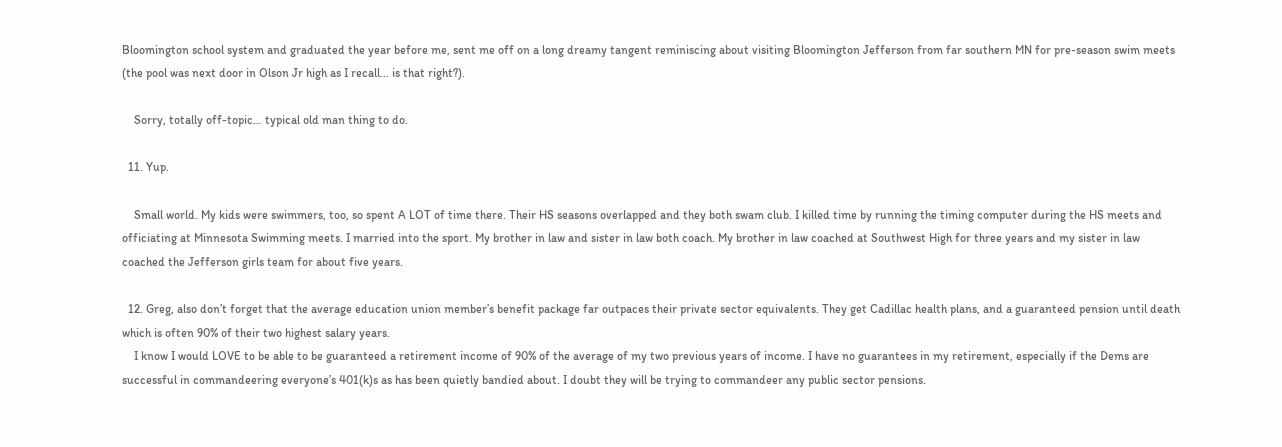Bloomington school system and graduated the year before me, sent me off on a long dreamy tangent reminiscing about visiting Bloomington Jefferson from far southern MN for pre-season swim meets (the pool was next door in Olson Jr high as I recall… is that right?).

    Sorry, totally off-topic… typical old man thing to do.

  11. Yup.

    Small world. My kids were swimmers, too, so spent A LOT of time there. Their HS seasons overlapped and they both swam club. I killed time by running the timing computer during the HS meets and officiating at Minnesota Swimming meets. I married into the sport. My brother in law and sister in law both coach. My brother in law coached at Southwest High for three years and my sister in law coached the Jefferson girls team for about five years.

  12. Greg, also don’t forget that the average education union member’s benefit package far outpaces their private sector equivalents. They get Cadillac health plans, and a guaranteed pension until death which is often 90% of their two highest salary years.
    I know I would LOVE to be able to be guaranteed a retirement income of 90% of the average of my two previous years of income. I have no guarantees in my retirement, especially if the Dems are successful in commandeering everyone’s 401(k)s as has been quietly bandied about. I doubt they will be trying to commandeer any public sector pensions.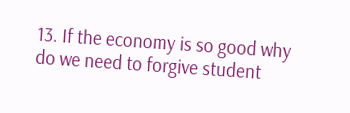13. If the economy is so good why do we need to forgive student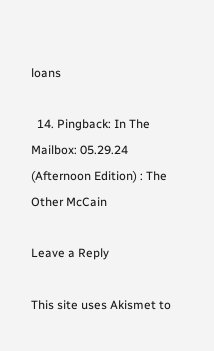loans

  14. Pingback: In The Mailbox: 05.29.24 (Afternoon Edition) : The Other McCain

Leave a Reply

This site uses Akismet to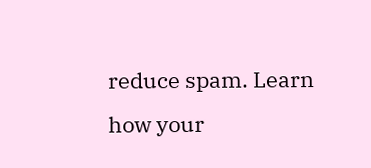reduce spam. Learn how your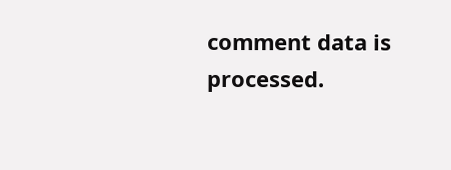comment data is processed.